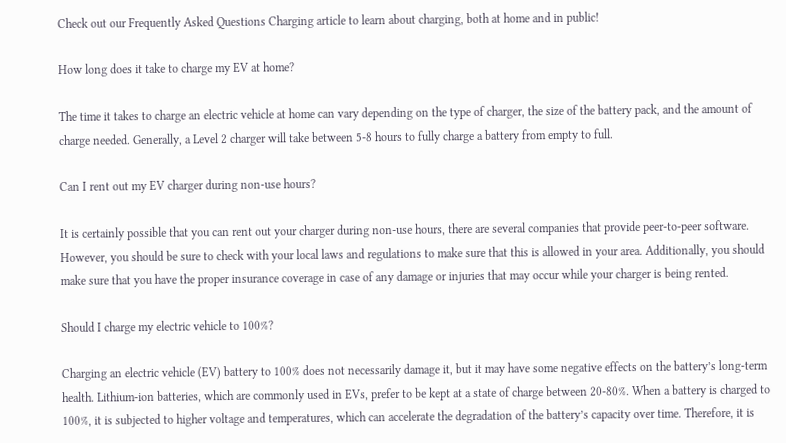Check out our Frequently Asked Questions Charging article to learn about charging, both at home and in public!

How long does it take to charge my EV at home?

The time it takes to charge an electric vehicle at home can vary depending on the type of charger, the size of the battery pack, and the amount of charge needed. Generally, a Level 2 charger will take between 5-8 hours to fully charge a battery from empty to full.

Can I rent out my EV charger during non-use hours?

It is certainly possible that you can rent out your charger during non-use hours, there are several companies that provide peer-to-peer software. However, you should be sure to check with your local laws and regulations to make sure that this is allowed in your area. Additionally, you should make sure that you have the proper insurance coverage in case of any damage or injuries that may occur while your charger is being rented.

Should I charge my electric vehicle to 100%?

Charging an electric vehicle (EV) battery to 100% does not necessarily damage it, but it may have some negative effects on the battery’s long-term health. Lithium-ion batteries, which are commonly used in EVs, prefer to be kept at a state of charge between 20-80%. When a battery is charged to 100%, it is subjected to higher voltage and temperatures, which can accelerate the degradation of the battery’s capacity over time. Therefore, it is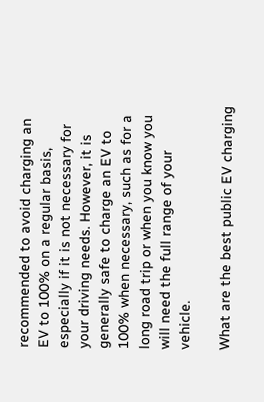recommended to avoid charging an EV to 100% on a regular basis, especially if it is not necessary for your driving needs. However, it is generally safe to charge an EV to 100% when necessary, such as for a long road trip or when you know you will need the full range of your vehicle.

What are the best public EV charging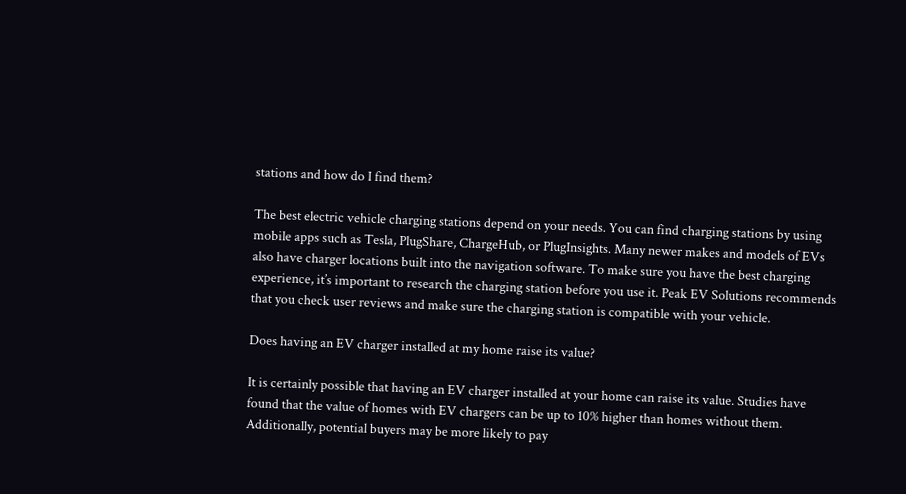stations and how do I find them?

The best electric vehicle charging stations depend on your needs. You can find charging stations by using mobile apps such as Tesla, PlugShare, ChargeHub, or PlugInsights. Many newer makes and models of EVs also have charger locations built into the navigation software. To make sure you have the best charging experience, it’s important to research the charging station before you use it. Peak EV Solutions recommends that you check user reviews and make sure the charging station is compatible with your vehicle.

Does having an EV charger installed at my home raise its value?

It is certainly possible that having an EV charger installed at your home can raise its value. Studies have found that the value of homes with EV chargers can be up to 10% higher than homes without them. Additionally, potential buyers may be more likely to pay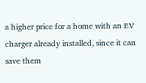a higher price for a home with an EV charger already installed, since it can save them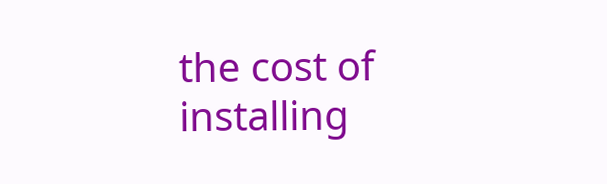the cost of installing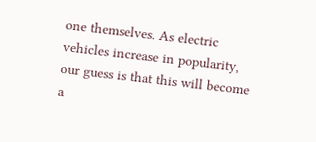one themselves. As electric vehicles increase in popularity, our guess is that this will become a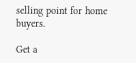selling point for home buyers.

Get a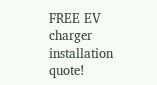FREE EV charger installation quote!